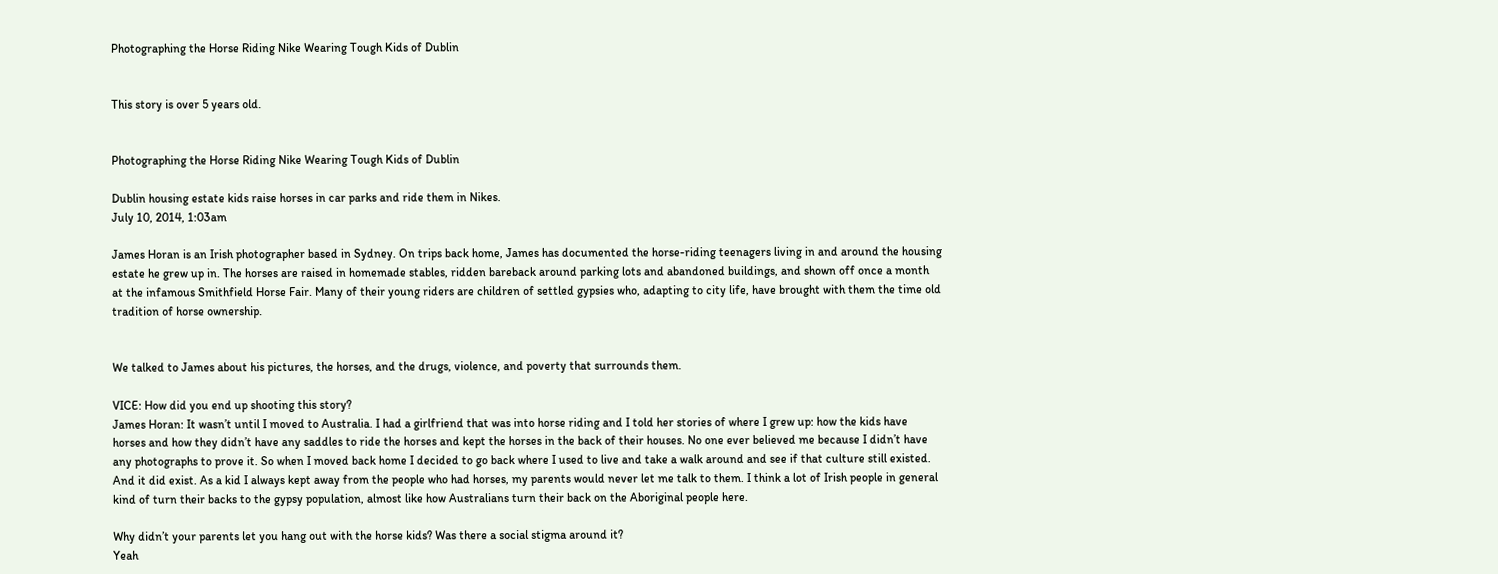Photographing the Horse Riding Nike Wearing Tough Kids of Dublin


This story is over 5 years old.


Photographing the Horse Riding Nike Wearing Tough Kids of Dublin

Dublin housing estate kids raise horses in car parks and ride them in Nikes.
July 10, 2014, 1:03am

James Horan is an Irish photographer based in Sydney. On trips back home, James has documented the horse-riding teenagers living in and around the housing estate he grew up in. The horses are raised in homemade stables, ridden bareback around parking lots and abandoned buildings, and shown off once a month at the infamous Smithfield Horse Fair. Many of their young riders are children of settled gypsies who, adapting to city life, have brought with them the time old tradition of horse ownership.


We talked to James about his pictures, the horses, and the drugs, violence, and poverty that surrounds them.

VICE: How did you end up shooting this story?
James Horan: It wasn’t until I moved to Australia. I had a girlfriend that was into horse riding and I told her stories of where I grew up: how the kids have horses and how they didn’t have any saddles to ride the horses and kept the horses in the back of their houses. No one ever believed me because I didn’t have any photographs to prove it. So when I moved back home I decided to go back where I used to live and take a walk around and see if that culture still existed. And it did exist. As a kid I always kept away from the people who had horses, my parents would never let me talk to them. I think a lot of Irish people in general kind of turn their backs to the gypsy population, almost like how Australians turn their back on the Aboriginal people here.

Why didn’t your parents let you hang out with the horse kids? Was there a social stigma around it?
Yeah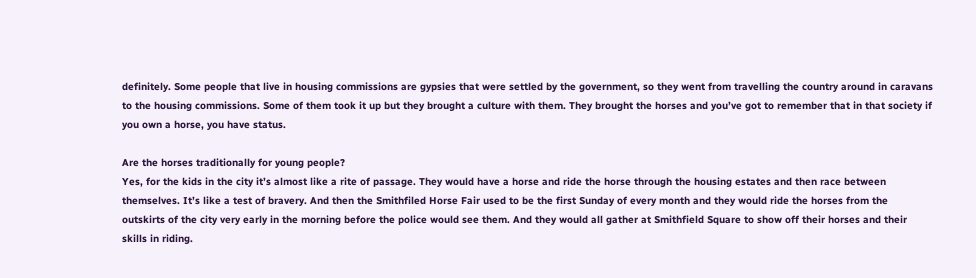definitely. Some people that live in housing commissions are gypsies that were settled by the government, so they went from travelling the country around in caravans to the housing commissions. Some of them took it up but they brought a culture with them. They brought the horses and you’ve got to remember that in that society if you own a horse, you have status.

Are the horses traditionally for young people?
Yes, for the kids in the city it’s almost like a rite of passage. They would have a horse and ride the horse through the housing estates and then race between themselves. It’s like a test of bravery. And then the Smithfiled Horse Fair used to be the first Sunday of every month and they would ride the horses from the outskirts of the city very early in the morning before the police would see them. And they would all gather at Smithfield Square to show off their horses and their skills in riding.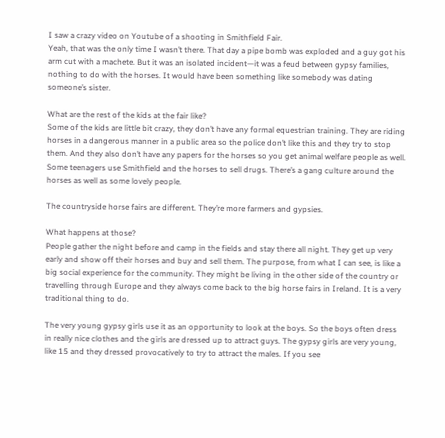I saw a crazy video on Youtube of a shooting in Smithfield Fair.
Yeah, that was the only time I wasn’t there. That day a pipe bomb was exploded and a guy got his arm cut with a machete. But it was an isolated incident—it was a feud between gypsy families, nothing to do with the horses. It would have been something like somebody was dating someone’s sister.

What are the rest of the kids at the fair like?
Some of the kids are little bit crazy, they don’t have any formal equestrian training. They are riding horses in a dangerous manner in a public area so the police don’t like this and they try to stop them. And they also don’t have any papers for the horses so you get animal welfare people as well. Some teenagers use Smithfield and the horses to sell drugs. There’s a gang culture around the horses as well as some lovely people.

The countryside horse fairs are different. They’re more farmers and gypsies.

What happens at those?
People gather the night before and camp in the fields and stay there all night. They get up very early and show off their horses and buy and sell them. The purpose, from what I can see, is like a big social experience for the community. They might be living in the other side of the country or travelling through Europe and they always come back to the big horse fairs in Ireland. It is a very traditional thing to do.

The very young gypsy girls use it as an opportunity to look at the boys. So the boys often dress in really nice clothes and the girls are dressed up to attract guys. The gypsy girls are very young, like 15 and they dressed provocatively to try to attract the males. If you see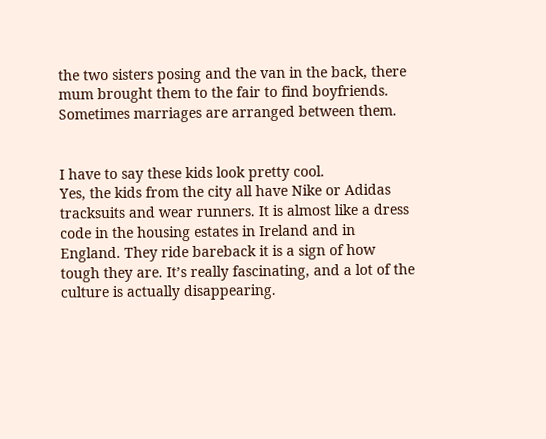the two sisters posing and the van in the back, there mum brought them to the fair to find boyfriends. Sometimes marriages are arranged between them.


I have to say these kids look pretty cool.
Yes, the kids from the city all have Nike or Adidas tracksuits and wear runners. It is almost like a dress code in the housing estates in Ireland and in England. They ride bareback it is a sign of how tough they are. It’s really fascinating, and a lot of the culture is actually disappearing.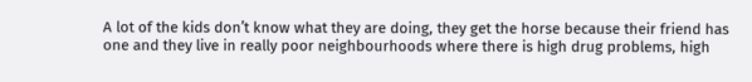A lot of the kids don’t know what they are doing, they get the horse because their friend has one and they live in really poor neighbourhoods where there is high drug problems, high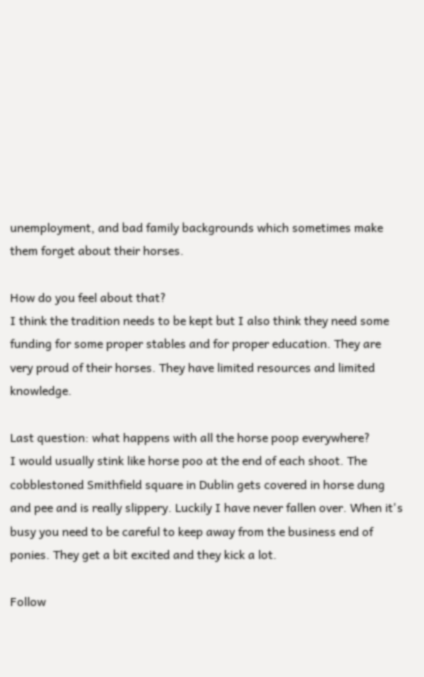unemployment, and bad family backgrounds which sometimes make them forget about their horses.

How do you feel about that?
I think the tradition needs to be kept but I also think they need some funding for some proper stables and for proper education. They are very proud of their horses. They have limited resources and limited knowledge.

Last question: what happens with all the horse poop everywhere?
I would usually stink like horse poo at the end of each shoot. The cobblestoned Smithfield square in Dublin gets covered in horse dung and pee and is really slippery. Luckily I have never fallen over. When it's busy you need to be careful to keep away from the business end of ponies. They get a bit excited and they kick a lot.

Follow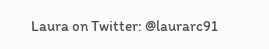Laura on Twitter: @laurarc91